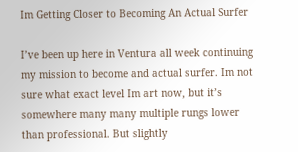Im Getting Closer to Becoming An Actual Surfer

I’ve been up here in Ventura all week continuing my mission to become and actual surfer. Im not sure what exact level Im art now, but it’s somewhere many many multiple rungs lower than professional. But slightly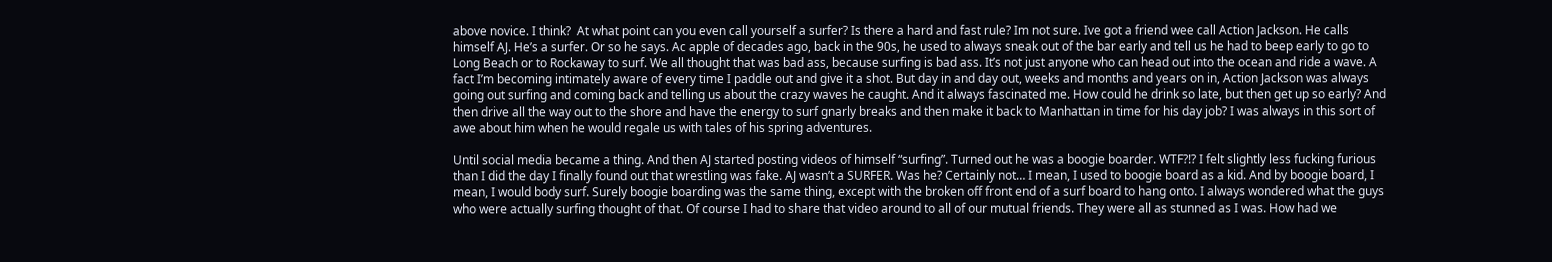above novice. I think?  At what point can you even call yourself a surfer? Is there a hard and fast rule? Im not sure. Ive got a friend wee call Action Jackson. He calls himself AJ. He’s a surfer. Or so he says. Ac apple of decades ago, back in the 90s, he used to always sneak out of the bar early and tell us he had to beep early to go to Long Beach or to Rockaway to surf. We all thought that was bad ass, because surfing is bad ass. It’s not just anyone who can head out into the ocean and ride a wave. A fact I’m becoming intimately aware of every time I paddle out and give it a shot. But day in and day out, weeks and months and years on in, Action Jackson was always going out surfing and coming back and telling us about the crazy waves he caught. And it always fascinated me. How could he drink so late, but then get up so early? And then drive all the way out to the shore and have the energy to surf gnarly breaks and then make it back to Manhattan in time for his day job? I was always in this sort of awe about him when he would regale us with tales of his spring adventures.

Until social media became a thing. And then AJ started posting videos of himself “surfing”. Turned out he was a boogie boarder. WTF?!? I felt slightly less fucking furious than I did the day I finally found out that wrestling was fake. AJ wasn’t a SURFER. Was he? Certainly not… I mean, I used to boogie board as a kid. And by boogie board, I mean, I would body surf. Surely boogie boarding was the same thing, except with the broken off front end of a surf board to hang onto. I always wondered what the guys who were actually surfing thought of that. Of course I had to share that video around to all of our mutual friends. They were all as stunned as I was. How had we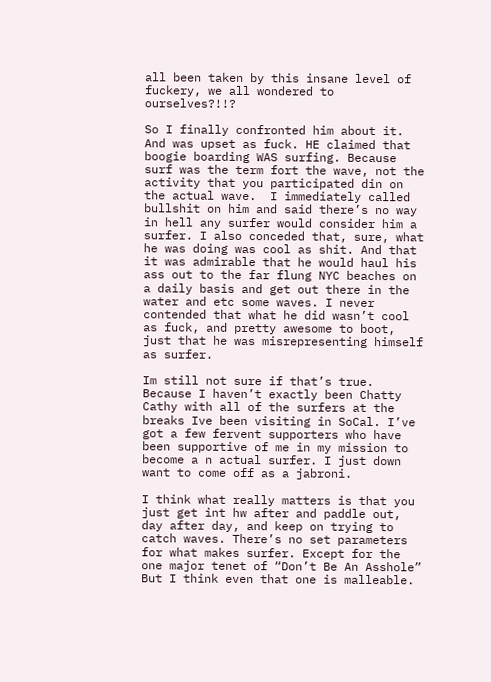all been taken by this insane level of fuckery, we all wondered to ourselves?!!?

So I finally confronted him about it. And was upset as fuck. HE claimed that boogie boarding WAS surfing. Because surf was the term fort the wave, not the activity that you participated din on the actual wave.  I immediately called bullshit on him and said there’s no way in hell any surfer would consider him a surfer. I also conceded that, sure, what he was doing was cool as shit. And that it was admirable that he would haul his ass out to the far flung NYC beaches on a daily basis and get out there in the water and etc some waves. I never contended that what he did wasn’t cool as fuck, and pretty awesome to boot, just that he was misrepresenting himself as surfer.

Im still not sure if that’s true. Because I haven’t exactly been Chatty Cathy with all of the surfers at the breaks Ive been visiting in SoCal. I’ve got a few fervent supporters who have been supportive of me in my mission to become a n actual surfer. I just down want to come off as a jabroni.

I think what really matters is that you just get int hw after and paddle out, day after day, and keep on trying to catch waves. There’s no set parameters for what makes surfer. Except for the one major tenet of “Don’t Be An Asshole” But I think even that one is malleable.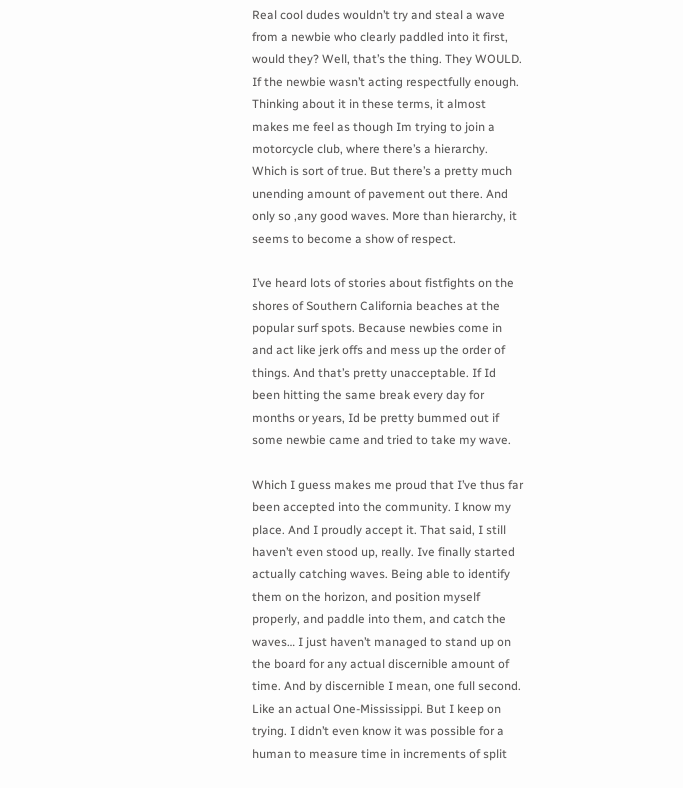Real cool dudes wouldn’t try and steal a wave from a newbie who clearly paddled into it first, would they? Well, that’s the thing. They WOULD. If the newbie wasn’t acting respectfully enough. Thinking about it in these terms, it almost makes me feel as though Im trying to join a motorcycle club, where there’s a hierarchy. Which is sort of true. But there’s a pretty much unending amount of pavement out there. And only so ,any good waves. More than hierarchy, it seems to become a show of respect.

I’ve heard lots of stories about fistfights on the shores of Southern California beaches at the popular surf spots. Because newbies come in and act like jerk offs and mess up the order of things. And that’s pretty unacceptable. If Id been hitting the same break every day for months or years, Id be pretty bummed out if some newbie came and tried to take my wave.

Which I guess makes me proud that I’ve thus far been accepted into the community. I know my place. And I proudly accept it. That said, I still haven’t even stood up, really. Ive finally started actually catching waves. Being able to identify them on the horizon, and position myself properly, and paddle into them, and catch the waves… I just haven’t managed to stand up on the board for any actual discernible amount of time. And by discernible I mean, one full second. Like an actual One-Mississippi. But I keep on trying. I didn’t even know it was possible for a human to measure time in increments of split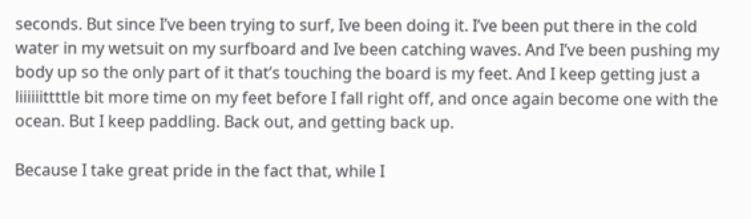seconds. But since I’ve been trying to surf, Ive been doing it. I’ve been put there in the cold water in my wetsuit on my surfboard and Ive been catching waves. And I’ve been pushing my body up so the only part of it that’s touching the board is my feet. And I keep getting just a liiiiiittttle bit more time on my feet before I fall right off, and once again become one with the ocean. But I keep paddling. Back out, and getting back up.

Because I take great pride in the fact that, while I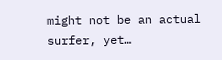might not be an actual surfer, yet…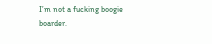I’m not a fucking boogie boarder.